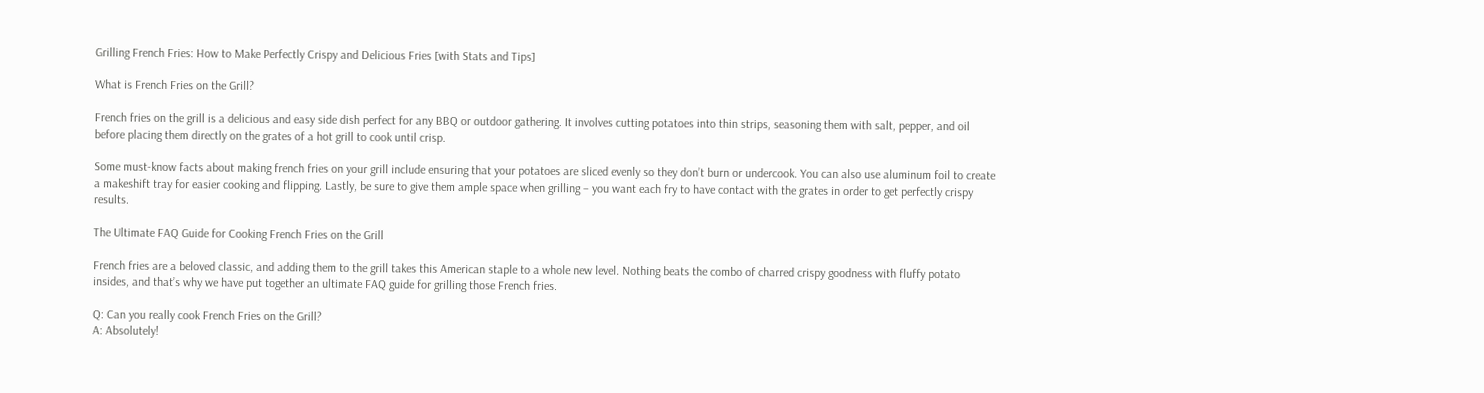Grilling French Fries: How to Make Perfectly Crispy and Delicious Fries [with Stats and Tips]

What is French Fries on the Grill?

French fries on the grill is a delicious and easy side dish perfect for any BBQ or outdoor gathering. It involves cutting potatoes into thin strips, seasoning them with salt, pepper, and oil before placing them directly on the grates of a hot grill to cook until crisp.

Some must-know facts about making french fries on your grill include ensuring that your potatoes are sliced evenly so they don’t burn or undercook. You can also use aluminum foil to create a makeshift tray for easier cooking and flipping. Lastly, be sure to give them ample space when grilling – you want each fry to have contact with the grates in order to get perfectly crispy results.

The Ultimate FAQ Guide for Cooking French Fries on the Grill

French fries are a beloved classic, and adding them to the grill takes this American staple to a whole new level. Nothing beats the combo of charred crispy goodness with fluffy potato insides, and that’s why we have put together an ultimate FAQ guide for grilling those French fries.

Q: Can you really cook French Fries on the Grill?
A: Absolutely!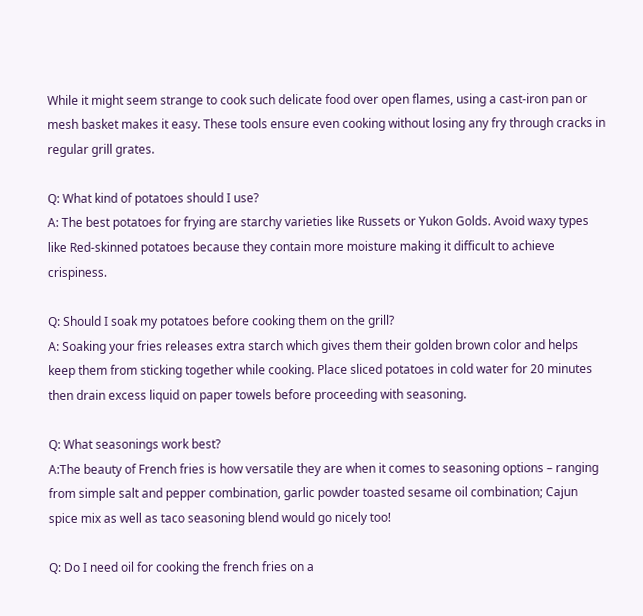While it might seem strange to cook such delicate food over open flames, using a cast-iron pan or mesh basket makes it easy. These tools ensure even cooking without losing any fry through cracks in regular grill grates.

Q: What kind of potatoes should I use?
A: The best potatoes for frying are starchy varieties like Russets or Yukon Golds. Avoid waxy types like Red-skinned potatoes because they contain more moisture making it difficult to achieve crispiness.

Q: Should I soak my potatoes before cooking them on the grill?
A: Soaking your fries releases extra starch which gives them their golden brown color and helps keep them from sticking together while cooking. Place sliced potatoes in cold water for 20 minutes then drain excess liquid on paper towels before proceeding with seasoning.

Q: What seasonings work best?
A:The beauty of French fries is how versatile they are when it comes to seasoning options – ranging from simple salt and pepper combination, garlic powder toasted sesame oil combination; Cajun spice mix as well as taco seasoning blend would go nicely too!

Q: Do I need oil for cooking the french fries on a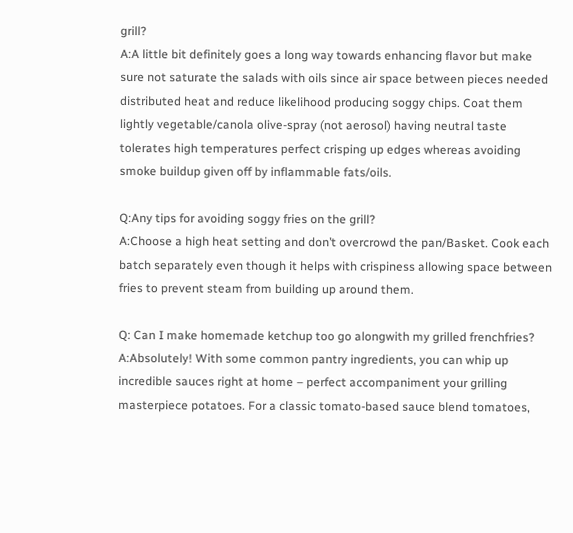grill?
A:A little bit definitely goes a long way towards enhancing flavor but make sure not saturate the salads with oils since air space between pieces needed distributed heat and reduce likelihood producing soggy chips. Coat them lightly vegetable/canola olive-spray (not aerosol) having neutral taste tolerates high temperatures perfect crisping up edges whereas avoiding smoke buildup given off by inflammable fats/oils.

Q:Any tips for avoiding soggy fries on the grill?
A:Choose a high heat setting and don’t overcrowd the pan/Basket. Cook each batch separately even though it helps with crispiness allowing space between fries to prevent steam from building up around them.

Q: Can I make homemade ketchup too go alongwith my grilled frenchfries?
A:Absolutely! With some common pantry ingredients, you can whip up incredible sauces right at home – perfect accompaniment your grilling masterpiece potatoes. For a classic tomato-based sauce blend tomatoes,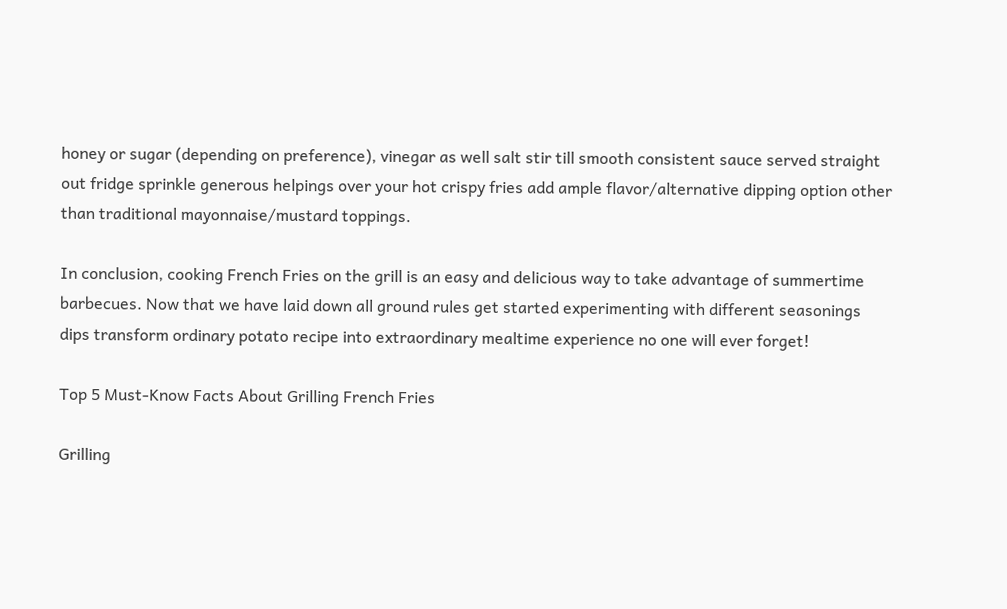honey or sugar (depending on preference), vinegar as well salt stir till smooth consistent sauce served straight out fridge sprinkle generous helpings over your hot crispy fries add ample flavor/alternative dipping option other than traditional mayonnaise/mustard toppings.

In conclusion, cooking French Fries on the grill is an easy and delicious way to take advantage of summertime barbecues. Now that we have laid down all ground rules get started experimenting with different seasonings dips transform ordinary potato recipe into extraordinary mealtime experience no one will ever forget!

Top 5 Must-Know Facts About Grilling French Fries

Grilling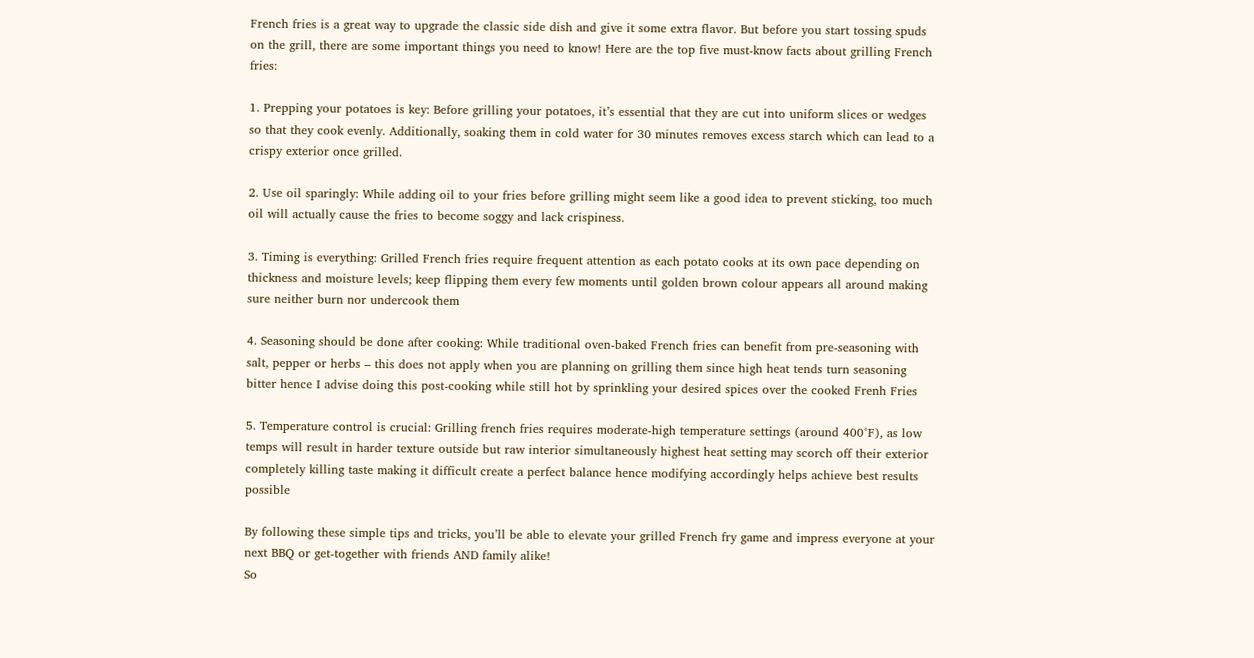French fries is a great way to upgrade the classic side dish and give it some extra flavor. But before you start tossing spuds on the grill, there are some important things you need to know! Here are the top five must-know facts about grilling French fries:

1. Prepping your potatoes is key: Before grilling your potatoes, it’s essential that they are cut into uniform slices or wedges so that they cook evenly. Additionally, soaking them in cold water for 30 minutes removes excess starch which can lead to a crispy exterior once grilled.

2. Use oil sparingly: While adding oil to your fries before grilling might seem like a good idea to prevent sticking, too much oil will actually cause the fries to become soggy and lack crispiness.

3. Timing is everything: Grilled French fries require frequent attention as each potato cooks at its own pace depending on thickness and moisture levels; keep flipping them every few moments until golden brown colour appears all around making sure neither burn nor undercook them

4. Seasoning should be done after cooking: While traditional oven-baked French fries can benefit from pre-seasoning with salt, pepper or herbs – this does not apply when you are planning on grilling them since high heat tends turn seasoning bitter hence I advise doing this post-cooking while still hot by sprinkling your desired spices over the cooked Frenh Fries

5. Temperature control is crucial: Grilling french fries requires moderate-high temperature settings (around 400°F), as low temps will result in harder texture outside but raw interior simultaneously highest heat setting may scorch off their exterior completely killing taste making it difficult create a perfect balance hence modifying accordingly helps achieve best results possible

By following these simple tips and tricks, you’ll be able to elevate your grilled French fry game and impress everyone at your next BBQ or get-together with friends AND family alike!
So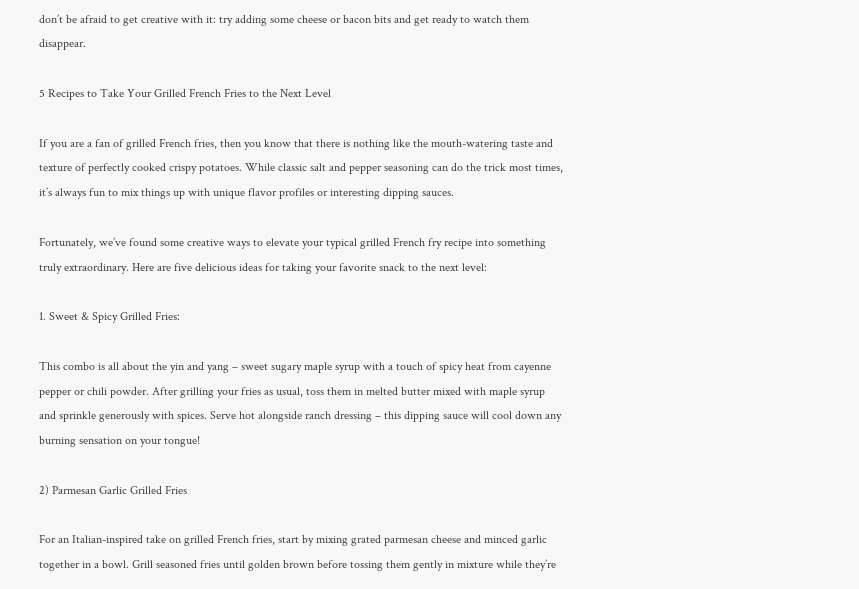don’t be afraid to get creative with it: try adding some cheese or bacon bits and get ready to watch them disappear.

5 Recipes to Take Your Grilled French Fries to the Next Level

If you are a fan of grilled French fries, then you know that there is nothing like the mouth-watering taste and texture of perfectly cooked crispy potatoes. While classic salt and pepper seasoning can do the trick most times, it’s always fun to mix things up with unique flavor profiles or interesting dipping sauces.

Fortunately, we’ve found some creative ways to elevate your typical grilled French fry recipe into something truly extraordinary. Here are five delicious ideas for taking your favorite snack to the next level:

1. Sweet & Spicy Grilled Fries:

This combo is all about the yin and yang – sweet sugary maple syrup with a touch of spicy heat from cayenne pepper or chili powder. After grilling your fries as usual, toss them in melted butter mixed with maple syrup and sprinkle generously with spices. Serve hot alongside ranch dressing – this dipping sauce will cool down any burning sensation on your tongue!

2) Parmesan Garlic Grilled Fries

For an Italian-inspired take on grilled French fries, start by mixing grated parmesan cheese and minced garlic together in a bowl. Grill seasoned fries until golden brown before tossing them gently in mixture while they’re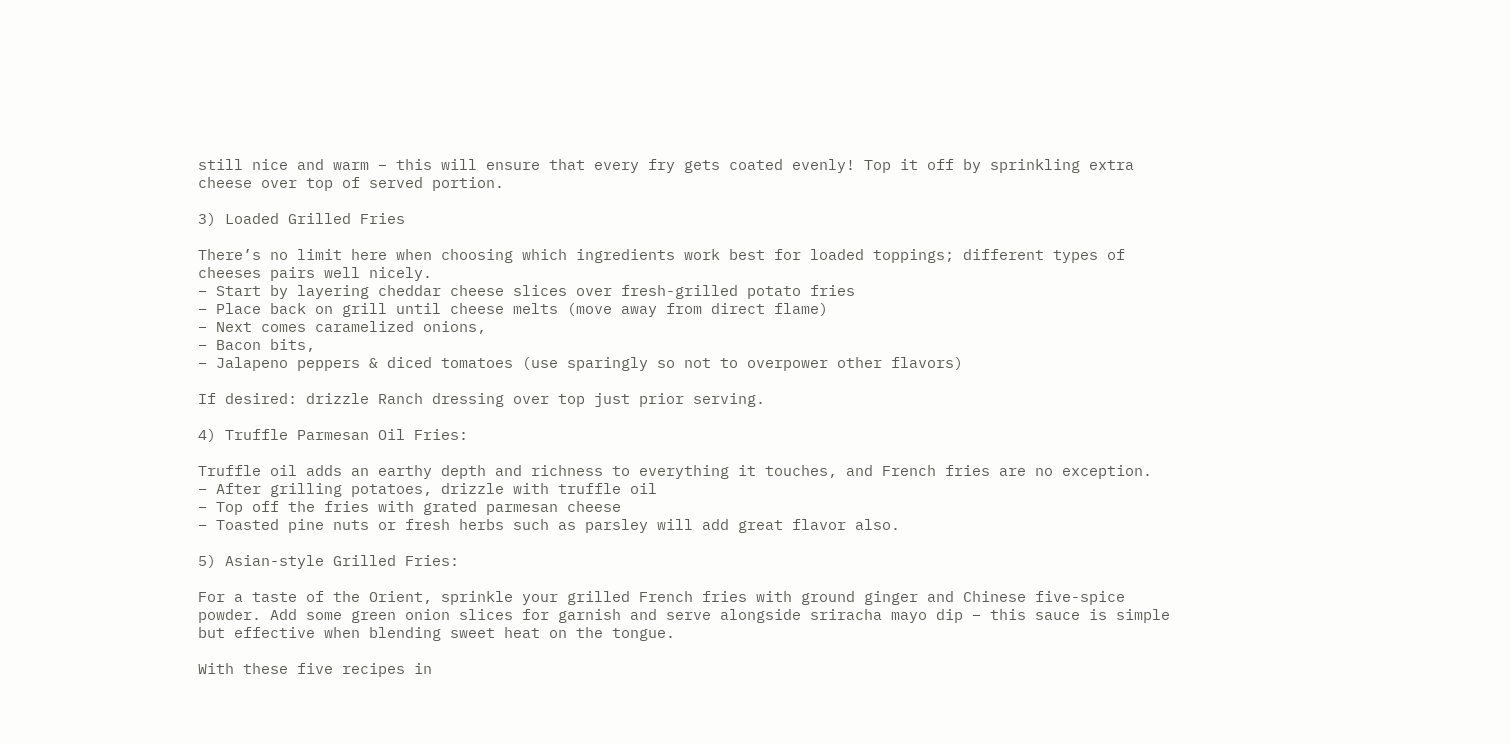still nice and warm – this will ensure that every fry gets coated evenly! Top it off by sprinkling extra cheese over top of served portion.

3) Loaded Grilled Fries

There’s no limit here when choosing which ingredients work best for loaded toppings; different types of cheeses pairs well nicely.
– Start by layering cheddar cheese slices over fresh-grilled potato fries
– Place back on grill until cheese melts (move away from direct flame)
– Next comes caramelized onions,
– Bacon bits,
– Jalapeno peppers & diced tomatoes (use sparingly so not to overpower other flavors)

If desired: drizzle Ranch dressing over top just prior serving.

4) Truffle Parmesan Oil Fries:

Truffle oil adds an earthy depth and richness to everything it touches, and French fries are no exception.
– After grilling potatoes, drizzle with truffle oil
– Top off the fries with grated parmesan cheese
– Toasted pine nuts or fresh herbs such as parsley will add great flavor also.

5) Asian-style Grilled Fries:

For a taste of the Orient, sprinkle your grilled French fries with ground ginger and Chinese five-spice powder. Add some green onion slices for garnish and serve alongside sriracha mayo dip – this sauce is simple but effective when blending sweet heat on the tongue.

With these five recipes in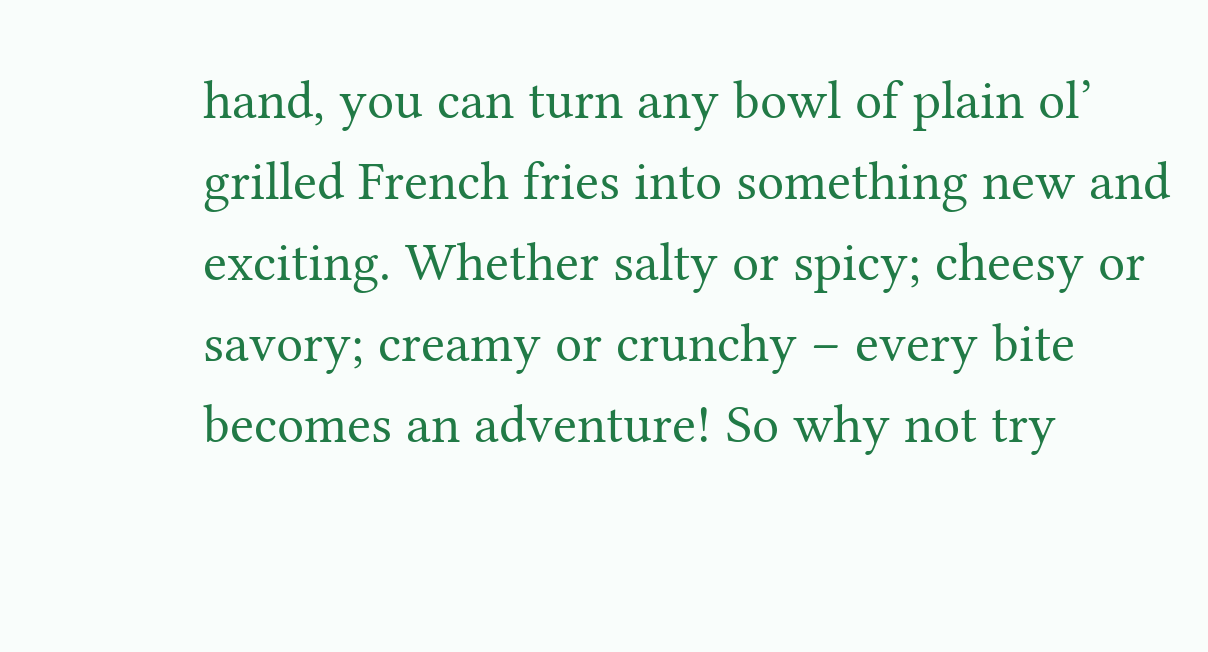hand, you can turn any bowl of plain ol’ grilled French fries into something new and exciting. Whether salty or spicy; cheesy or savory; creamy or crunchy – every bite becomes an adventure! So why not try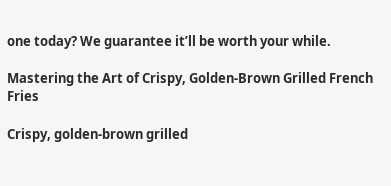one today? We guarantee it’ll be worth your while.

Mastering the Art of Crispy, Golden-Brown Grilled French Fries

Crispy, golden-brown grilled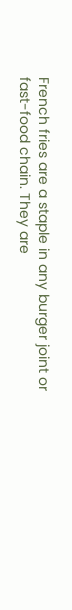French fries are a staple in any burger joint or fast-food chain. They are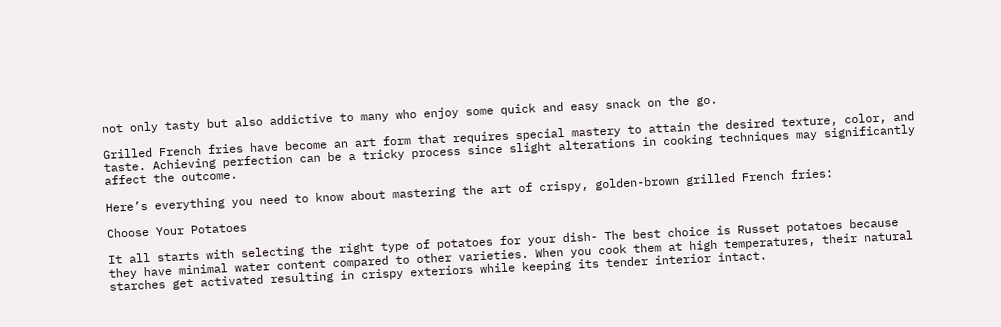not only tasty but also addictive to many who enjoy some quick and easy snack on the go.

Grilled French fries have become an art form that requires special mastery to attain the desired texture, color, and taste. Achieving perfection can be a tricky process since slight alterations in cooking techniques may significantly affect the outcome.

Here’s everything you need to know about mastering the art of crispy, golden-brown grilled French fries:

Choose Your Potatoes

It all starts with selecting the right type of potatoes for your dish- The best choice is Russet potatoes because they have minimal water content compared to other varieties. When you cook them at high temperatures, their natural starches get activated resulting in crispy exteriors while keeping its tender interior intact.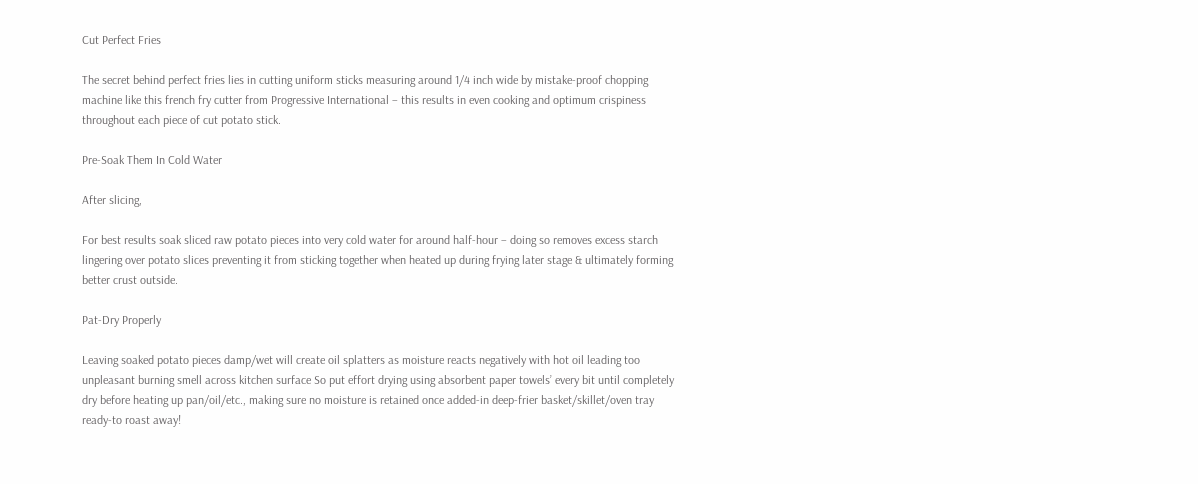Cut Perfect Fries

The secret behind perfect fries lies in cutting uniform sticks measuring around 1/4 inch wide by mistake-proof chopping machine like this french fry cutter from Progressive International – this results in even cooking and optimum crispiness throughout each piece of cut potato stick.

Pre-Soak Them In Cold Water

After slicing,

For best results soak sliced raw potato pieces into very cold water for around half-hour – doing so removes excess starch lingering over potato slices preventing it from sticking together when heated up during frying later stage & ultimately forming better crust outside.

Pat-Dry Properly

Leaving soaked potato pieces damp/wet will create oil splatters as moisture reacts negatively with hot oil leading too unpleasant burning smell across kitchen surface So put effort drying using absorbent paper towels’ every bit until completely dry before heating up pan/oil/etc., making sure no moisture is retained once added-in deep-frier basket/skillet/oven tray ready-to roast away!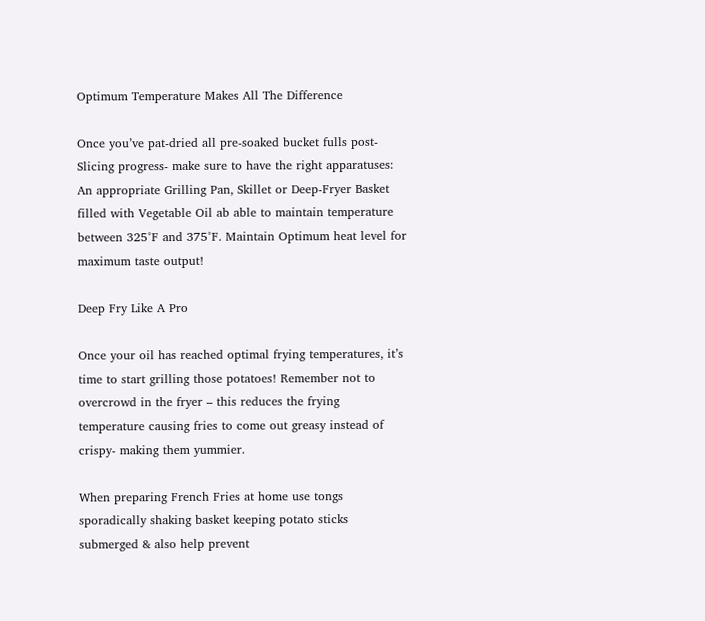Optimum Temperature Makes All The Difference

Once you’ve pat-dried all pre-soaked bucket fulls post-Slicing progress- make sure to have the right apparatuses: An appropriate Grilling Pan, Skillet or Deep-Fryer Basket filled with Vegetable Oil ab able to maintain temperature between 325°F and 375°F. Maintain Optimum heat level for maximum taste output!

Deep Fry Like A Pro

Once your oil has reached optimal frying temperatures, it’s time to start grilling those potatoes! Remember not to overcrowd in the fryer – this reduces the frying temperature causing fries to come out greasy instead of crispy- making them yummier.

When preparing French Fries at home use tongs sporadically shaking basket keeping potato sticks submerged & also help prevent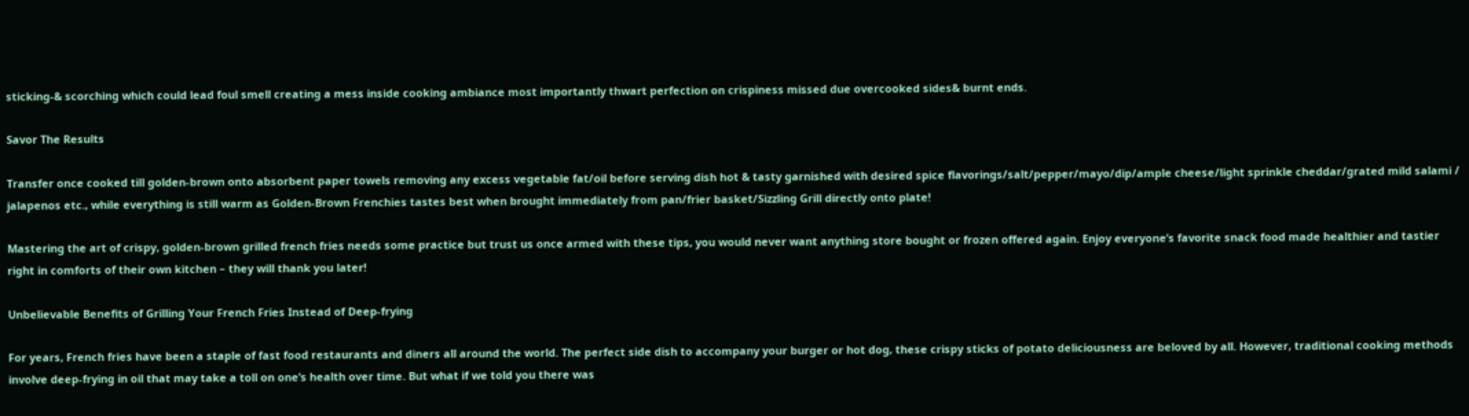sticking-& scorching which could lead foul smell creating a mess inside cooking ambiance most importantly thwart perfection on crispiness missed due overcooked sides& burnt ends.

Savor The Results

Transfer once cooked till golden-brown onto absorbent paper towels removing any excess vegetable fat/oil before serving dish hot & tasty garnished with desired spice flavorings/salt/pepper/mayo/dip/ample cheese/light sprinkle cheddar/grated mild salami / jalapenos etc., while everything is still warm as Golden-Brown Frenchies tastes best when brought immediately from pan/frier basket/Sizzling Grill directly onto plate!

Mastering the art of crispy, golden-brown grilled french fries needs some practice but trust us once armed with these tips, you would never want anything store bought or frozen offered again. Enjoy everyone’s favorite snack food made healthier and tastier right in comforts of their own kitchen – they will thank you later!

Unbelievable Benefits of Grilling Your French Fries Instead of Deep-frying

For years, French fries have been a staple of fast food restaurants and diners all around the world. The perfect side dish to accompany your burger or hot dog, these crispy sticks of potato deliciousness are beloved by all. However, traditional cooking methods involve deep-frying in oil that may take a toll on one’s health over time. But what if we told you there was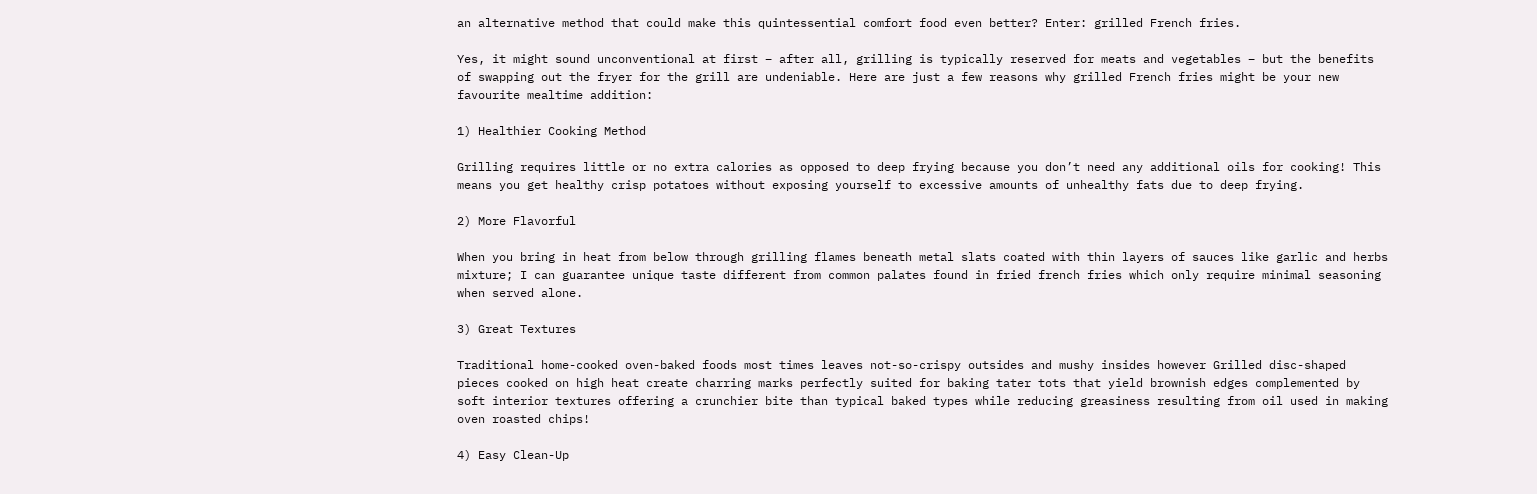an alternative method that could make this quintessential comfort food even better? Enter: grilled French fries.

Yes, it might sound unconventional at first – after all, grilling is typically reserved for meats and vegetables – but the benefits of swapping out the fryer for the grill are undeniable. Here are just a few reasons why grilled French fries might be your new favourite mealtime addition:

1) Healthier Cooking Method

Grilling requires little or no extra calories as opposed to deep frying because you don’t need any additional oils for cooking! This means you get healthy crisp potatoes without exposing yourself to excessive amounts of unhealthy fats due to deep frying.

2) More Flavorful

When you bring in heat from below through grilling flames beneath metal slats coated with thin layers of sauces like garlic and herbs mixture; I can guarantee unique taste different from common palates found in fried french fries which only require minimal seasoning when served alone.

3) Great Textures

Traditional home-cooked oven-baked foods most times leaves not-so-crispy outsides and mushy insides however Grilled disc-shaped pieces cooked on high heat create charring marks perfectly suited for baking tater tots that yield brownish edges complemented by soft interior textures offering a crunchier bite than typical baked types while reducing greasiness resulting from oil used in making oven roasted chips!

4) Easy Clean-Up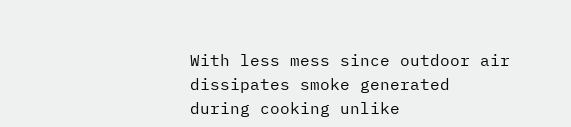With less mess since outdoor air dissipates smoke generated during cooking unlike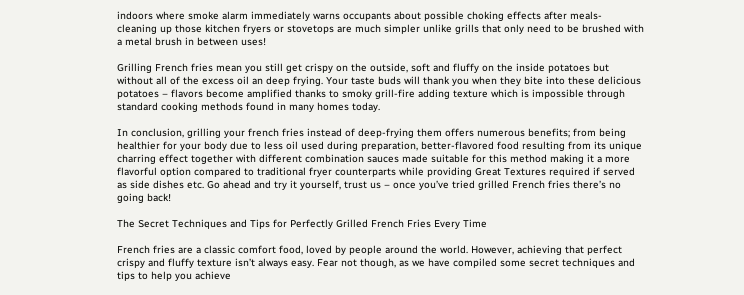indoors where smoke alarm immediately warns occupants about possible choking effects after meals- cleaning up those kitchen fryers or stovetops are much simpler unlike grills that only need to be brushed with a metal brush in between uses!

Grilling French fries mean you still get crispy on the outside, soft and fluffy on the inside potatoes but without all of the excess oil an deep frying. Your taste buds will thank you when they bite into these delicious potatoes – flavors become amplified thanks to smoky grill-fire adding texture which is impossible through standard cooking methods found in many homes today.

In conclusion, grilling your french fries instead of deep-frying them offers numerous benefits; from being healthier for your body due to less oil used during preparation, better-flavored food resulting from its unique charring effect together with different combination sauces made suitable for this method making it a more flavorful option compared to traditional fryer counterparts while providing Great Textures required if served as side dishes etc. Go ahead and try it yourself, trust us – once you’ve tried grilled French fries there’s no going back!

The Secret Techniques and Tips for Perfectly Grilled French Fries Every Time

French fries are a classic comfort food, loved by people around the world. However, achieving that perfect crispy and fluffy texture isn’t always easy. Fear not though, as we have compiled some secret techniques and tips to help you achieve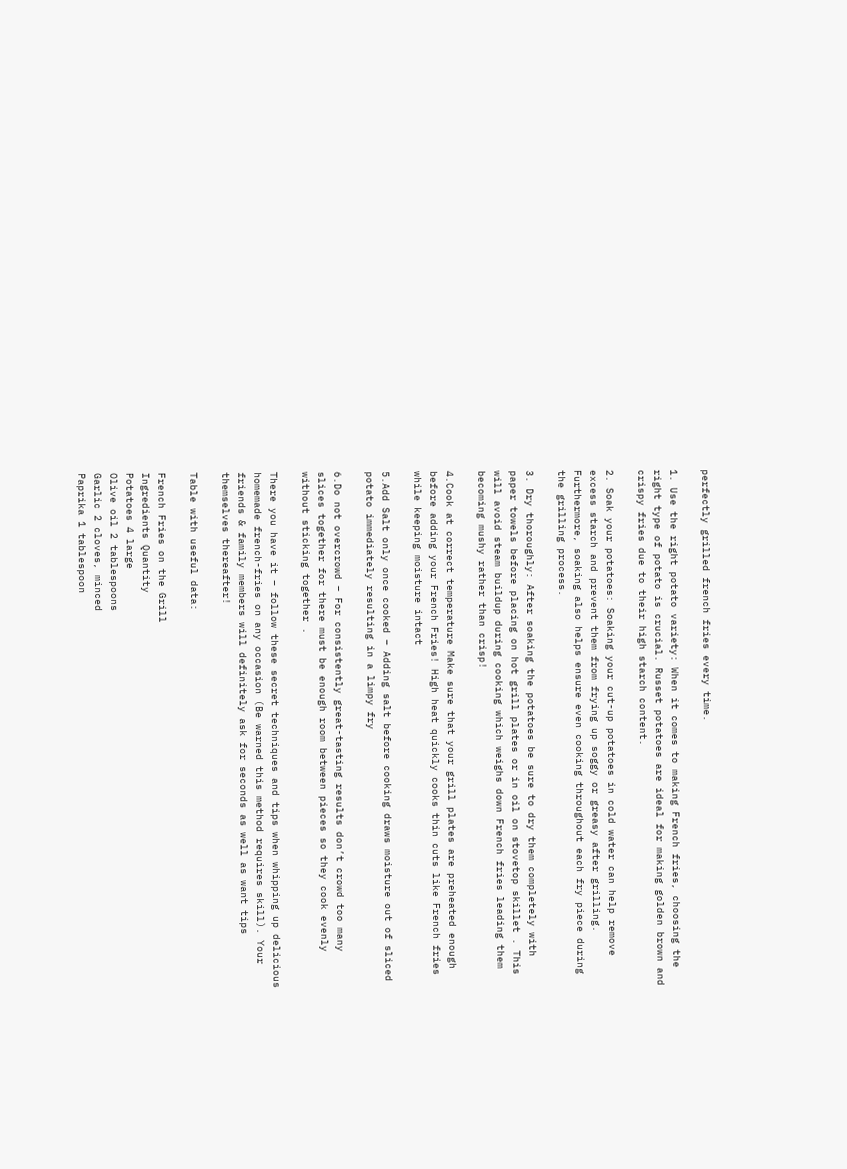perfectly grilled french fries every time.

1. Use the right potato variety: When it comes to making French fries, choosing the right type of potato is crucial. Russet potatoes are ideal for making golden brown and crispy fries due to their high starch content.

2. Soak your potatoes: Soaking your cut-up potatoes in cold water can help remove excess starch and prevent them from frying up soggy or greasy after grilling. Furthermore, soaking also helps ensure even cooking throughout each fry piece during the grilling process.

3. Dry thoroughly: After soaking the potatoes be sure to dry them completely with paper towels before placing on hot grill plates or in oil on stovetop skillet . This will avoid steam buildup during cooking which weighs down French fries leading them becoming mushy rather than crisp!

4.Cook at correct temperature Make sure that your grill plates are preheated enough before adding your French Fries! High heat quickly cooks thin cuts like French fries while keeping moisture intact

5.Add Salt only once cooked – Adding salt before cooking draws moisture out of sliced potato immediately resulting in a limpy fry

6.Do not overcrowd – For consistently great-tasting results don’t crowd too many slices together for there must be enough room between pieces so they cook evenly without sticking together .

There you have it – follow these secret techniques and tips when whipping up delicious homemade french-fries on any occasion (Be warned this method requires skill). Your friends & family members will definitely ask for seconds as well as want tips themselves thereafter!

Table with useful data:

French Fries on the Grill
Ingredients Quantity
Potatoes 4 large
Olive oil 2 tablespoons
Garlic 2 cloves, minced
Paprika 1 tablespoon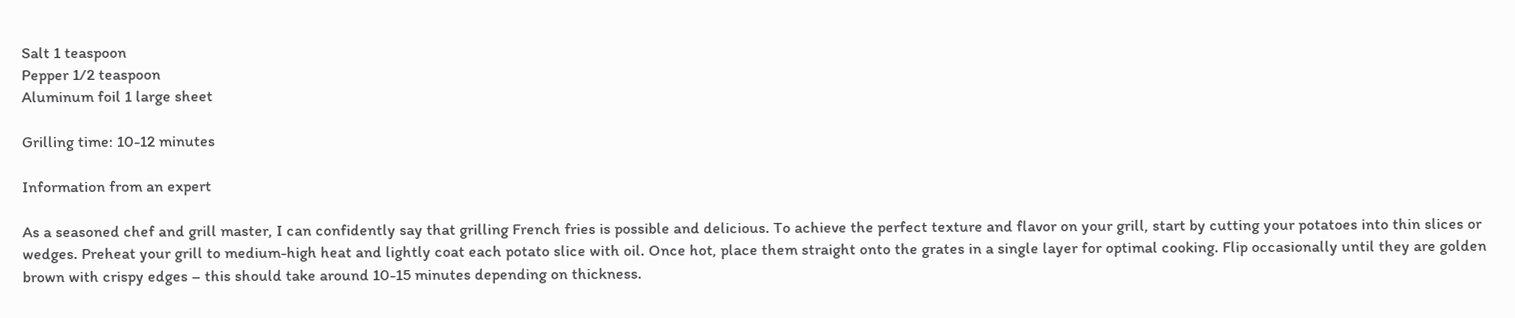Salt 1 teaspoon
Pepper 1/2 teaspoon
Aluminum foil 1 large sheet

Grilling time: 10-12 minutes

Information from an expert

As a seasoned chef and grill master, I can confidently say that grilling French fries is possible and delicious. To achieve the perfect texture and flavor on your grill, start by cutting your potatoes into thin slices or wedges. Preheat your grill to medium-high heat and lightly coat each potato slice with oil. Once hot, place them straight onto the grates in a single layer for optimal cooking. Flip occasionally until they are golden brown with crispy edges – this should take around 10-15 minutes depending on thickness.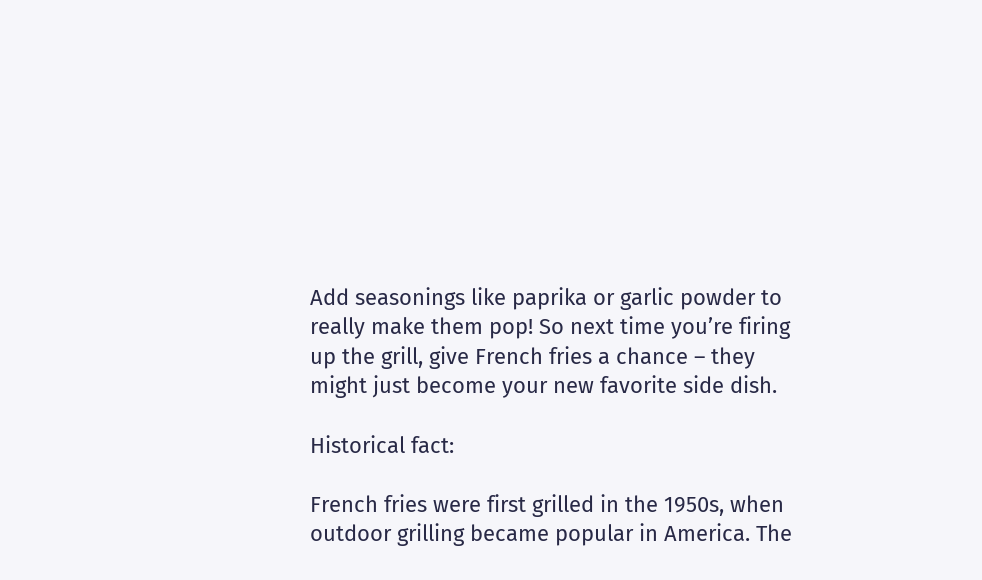Add seasonings like paprika or garlic powder to really make them pop! So next time you’re firing up the grill, give French fries a chance – they might just become your new favorite side dish.

Historical fact:

French fries were first grilled in the 1950s, when outdoor grilling became popular in America. The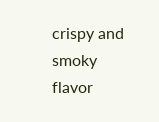crispy and smoky flavor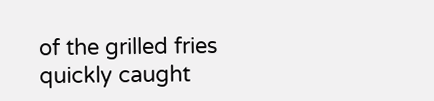of the grilled fries quickly caught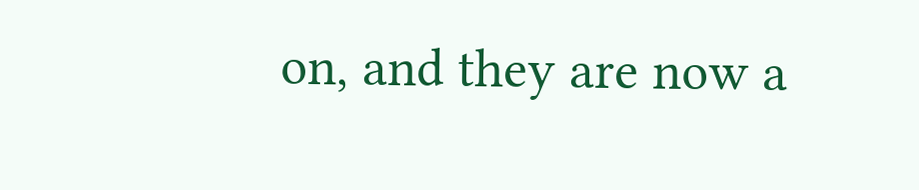on, and they are now a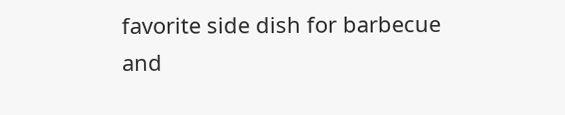favorite side dish for barbecue and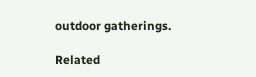outdoor gatherings.

Related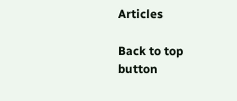Articles

Back to top button